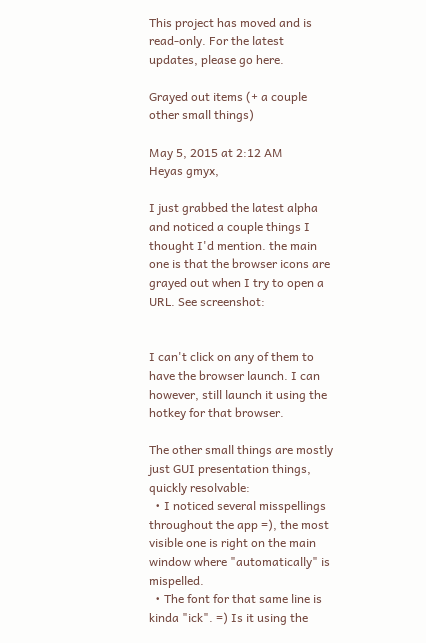This project has moved and is read-only. For the latest updates, please go here.

Grayed out items (+ a couple other small things)

May 5, 2015 at 2:12 AM
Heyas gmyx,

I just grabbed the latest alpha and noticed a couple things I thought I'd mention. the main one is that the browser icons are grayed out when I try to open a URL. See screenshot:


I can't click on any of them to have the browser launch. I can however, still launch it using the hotkey for that browser.

The other small things are mostly just GUI presentation things, quickly resolvable:
  • I noticed several misspellings throughout the app =), the most visible one is right on the main window where "automatically" is mispelled.
  • The font for that same line is kinda "ick". =) Is it using the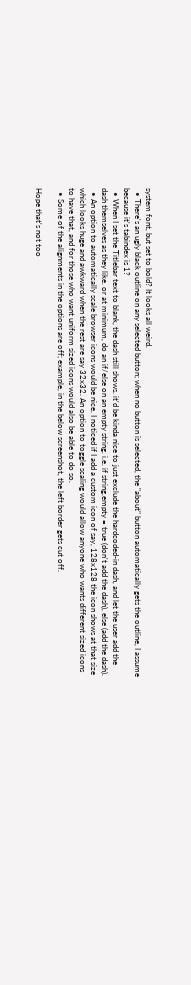system font, but set to bold? It looks all weird.
  • There's an ugly black outline on any selected button; when no button is selected, the "about" button automatically gets the outline, I assume because it's tabindex is 1?
  • When I set the Titlebar text to blank, the dash still shows. it'd be kinda nice to just exclude the hardcoded-in dash, and let the user add the dash themselves as they like. or at minimum, do an if/else on an empty string. i.e. if string.empty = true (don't add the dash), else (add the dash).
  • An option to automatically scale browser icons would be nice. I noticed if I add a custom icon of say, 128x128 the icon shows at that size which looks huge and awkward when the rest are say 32x32. An option to toggle scaling would allow anyone who wants different sized icons to have that, and for those who want uniform sized icons would also be able to do so.
  • Some of the alignments in the options are off; example, in the below screenshot, the left border gets cut off.

Hope that's not too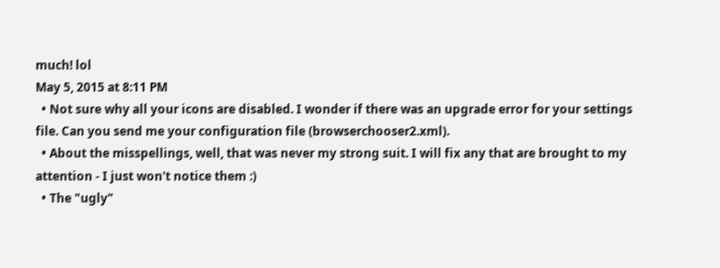much! lol
May 5, 2015 at 8:11 PM
  • Not sure why all your icons are disabled. I wonder if there was an upgrade error for your settings file. Can you send me your configuration file (browserchooser2.xml).
  • About the misspellings, well, that was never my strong suit. I will fix any that are brought to my attention - I just won't notice them :)
  • The "ugly"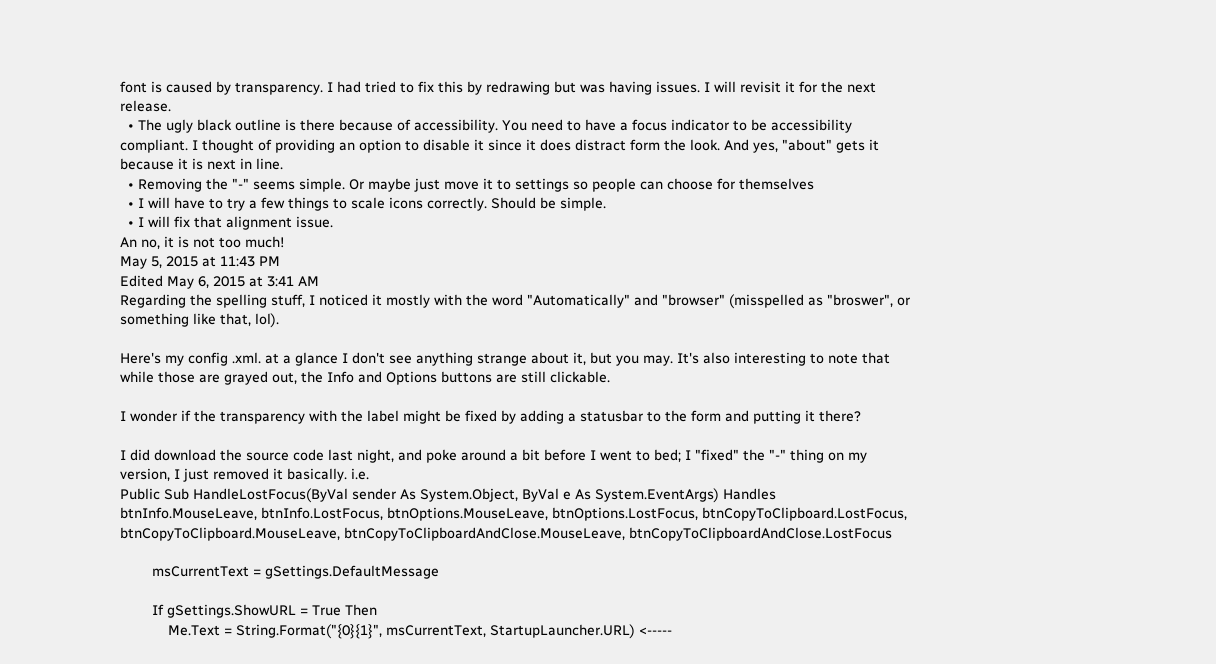font is caused by transparency. I had tried to fix this by redrawing but was having issues. I will revisit it for the next release.
  • The ugly black outline is there because of accessibility. You need to have a focus indicator to be accessibility compliant. I thought of providing an option to disable it since it does distract form the look. And yes, "about" gets it because it is next in line.
  • Removing the "-" seems simple. Or maybe just move it to settings so people can choose for themselves
  • I will have to try a few things to scale icons correctly. Should be simple.
  • I will fix that alignment issue.
An no, it is not too much!
May 5, 2015 at 11:43 PM
Edited May 6, 2015 at 3:41 AM
Regarding the spelling stuff, I noticed it mostly with the word "Automatically" and "browser" (misspelled as "broswer", or something like that, lol).

Here's my config .xml. at a glance I don't see anything strange about it, but you may. It's also interesting to note that while those are grayed out, the Info and Options buttons are still clickable.

I wonder if the transparency with the label might be fixed by adding a statusbar to the form and putting it there?

I did download the source code last night, and poke around a bit before I went to bed; I "fixed" the "-" thing on my version, I just removed it basically. i.e.
Public Sub HandleLostFocus(ByVal sender As System.Object, ByVal e As System.EventArgs) Handles btnInfo.MouseLeave, btnInfo.LostFocus, btnOptions.MouseLeave, btnOptions.LostFocus, btnCopyToClipboard.LostFocus, btnCopyToClipboard.MouseLeave, btnCopyToClipboardAndClose.MouseLeave, btnCopyToClipboardAndClose.LostFocus

        msCurrentText = gSettings.DefaultMessage

        If gSettings.ShowURL = True Then
            Me.Text = String.Format("{0}{1}", msCurrentText, StartupLauncher.URL) <-----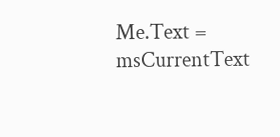Me.Text = msCurrentText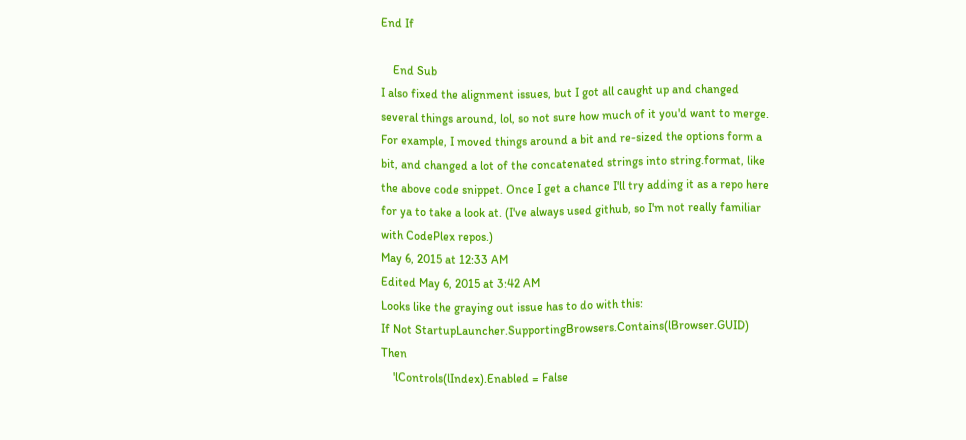End If

    End Sub
I also fixed the alignment issues, but I got all caught up and changed several things around, lol, so not sure how much of it you'd want to merge. For example, I moved things around a bit and re-sized the options form a bit, and changed a lot of the concatenated strings into string.format, like the above code snippet. Once I get a chance I'll try adding it as a repo here for ya to take a look at. (I've always used github, so I'm not really familiar with CodePlex repos.)
May 6, 2015 at 12:33 AM
Edited May 6, 2015 at 3:42 AM
Looks like the graying out issue has to do with this:
If Not StartupLauncher.SupportingBrowsers.Contains(lBrowser.GUID) Then
    'lControls(lIndex).Enabled = False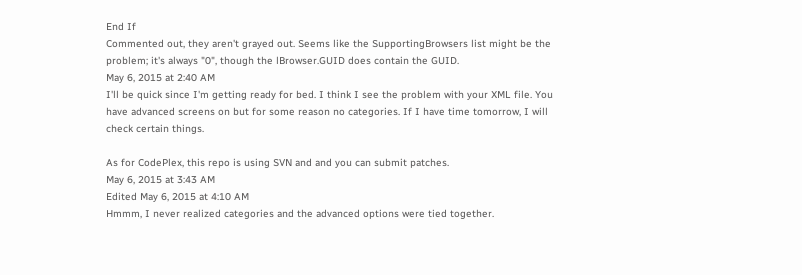End If
Commented out, they aren't grayed out. Seems like the SupportingBrowsers list might be the problem; it's always "0", though the lBrowser.GUID does contain the GUID.
May 6, 2015 at 2:40 AM
I'll be quick since I'm getting ready for bed. I think I see the problem with your XML file. You have advanced screens on but for some reason no categories. If I have time tomorrow, I will check certain things.

As for CodePlex, this repo is using SVN and and you can submit patches.
May 6, 2015 at 3:43 AM
Edited May 6, 2015 at 4:10 AM
Hmmm, I never realized categories and the advanced options were tied together.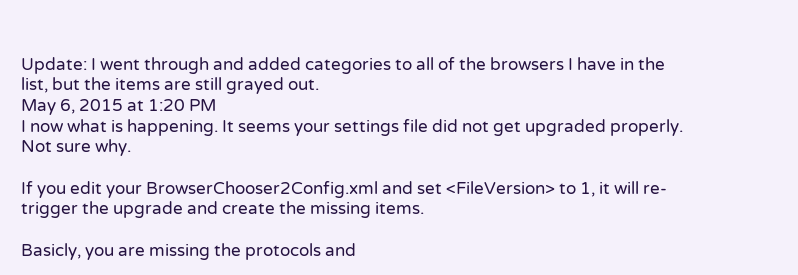Update: I went through and added categories to all of the browsers I have in the list, but the items are still grayed out.
May 6, 2015 at 1:20 PM
I now what is happening. It seems your settings file did not get upgraded properly. Not sure why.

If you edit your BrowserChooser2Config.xml and set <FileVersion> to 1, it will re-trigger the upgrade and create the missing items.

Basicly, you are missing the protocols and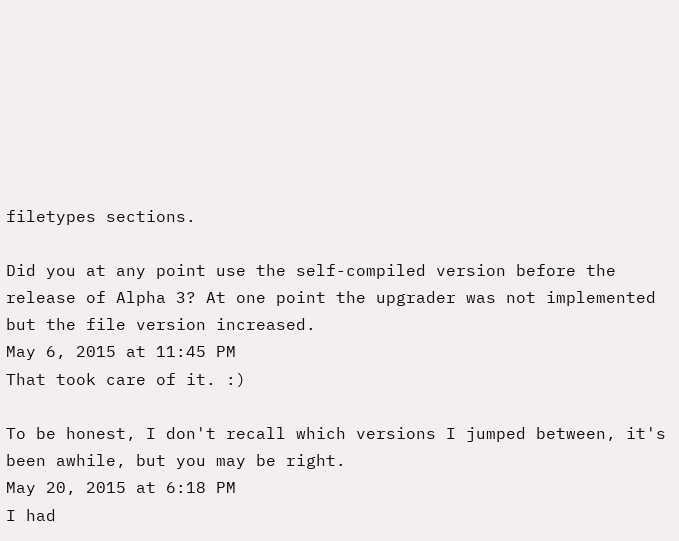filetypes sections.

Did you at any point use the self-compiled version before the release of Alpha 3? At one point the upgrader was not implemented but the file version increased.
May 6, 2015 at 11:45 PM
That took care of it. :)

To be honest, I don't recall which versions I jumped between, it's been awhile, but you may be right.
May 20, 2015 at 6:18 PM
I had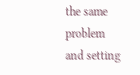the same problem and setting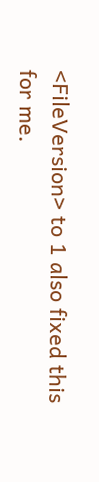<FileVersion> to 1 also fixed this for me.